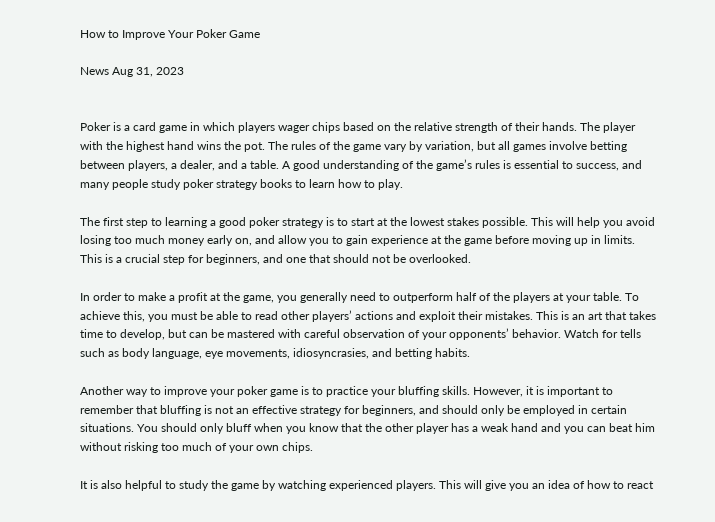How to Improve Your Poker Game

News Aug 31, 2023


Poker is a card game in which players wager chips based on the relative strength of their hands. The player with the highest hand wins the pot. The rules of the game vary by variation, but all games involve betting between players, a dealer, and a table. A good understanding of the game’s rules is essential to success, and many people study poker strategy books to learn how to play.

The first step to learning a good poker strategy is to start at the lowest stakes possible. This will help you avoid losing too much money early on, and allow you to gain experience at the game before moving up in limits. This is a crucial step for beginners, and one that should not be overlooked.

In order to make a profit at the game, you generally need to outperform half of the players at your table. To achieve this, you must be able to read other players’ actions and exploit their mistakes. This is an art that takes time to develop, but can be mastered with careful observation of your opponents’ behavior. Watch for tells such as body language, eye movements, idiosyncrasies, and betting habits.

Another way to improve your poker game is to practice your bluffing skills. However, it is important to remember that bluffing is not an effective strategy for beginners, and should only be employed in certain situations. You should only bluff when you know that the other player has a weak hand and you can beat him without risking too much of your own chips.

It is also helpful to study the game by watching experienced players. This will give you an idea of how to react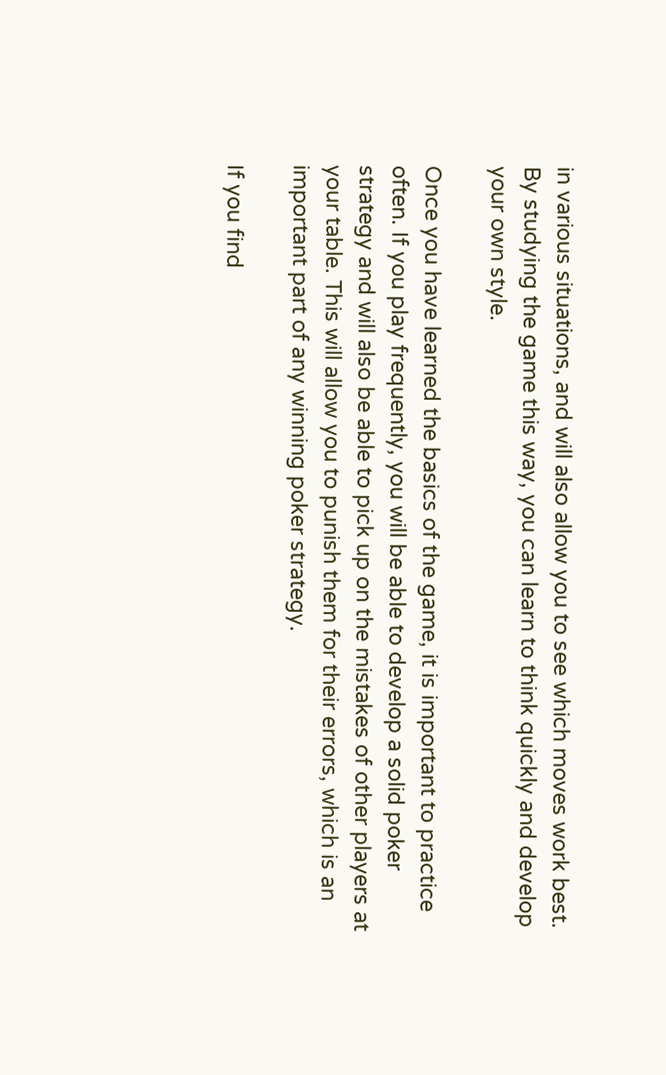in various situations, and will also allow you to see which moves work best. By studying the game this way, you can learn to think quickly and develop your own style.

Once you have learned the basics of the game, it is important to practice often. If you play frequently, you will be able to develop a solid poker strategy and will also be able to pick up on the mistakes of other players at your table. This will allow you to punish them for their errors, which is an important part of any winning poker strategy.

If you find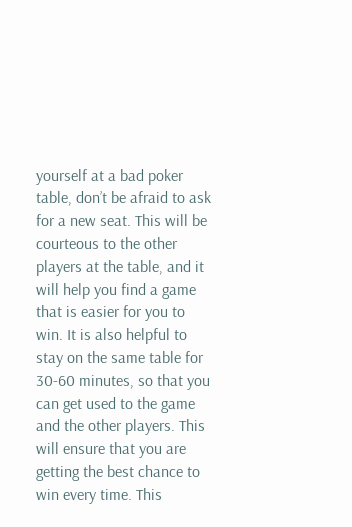yourself at a bad poker table, don’t be afraid to ask for a new seat. This will be courteous to the other players at the table, and it will help you find a game that is easier for you to win. It is also helpful to stay on the same table for 30-60 minutes, so that you can get used to the game and the other players. This will ensure that you are getting the best chance to win every time. This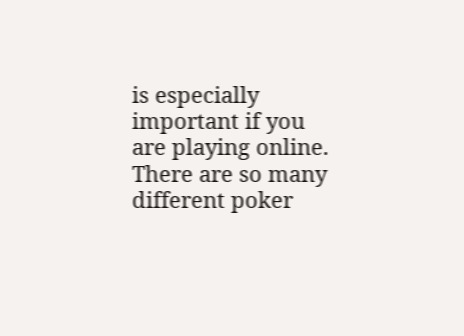is especially important if you are playing online. There are so many different poker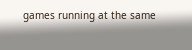games running at the same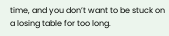time, and you don’t want to be stuck on a losing table for too long.